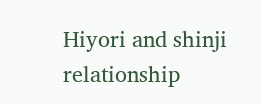Hiyori and shinji relationship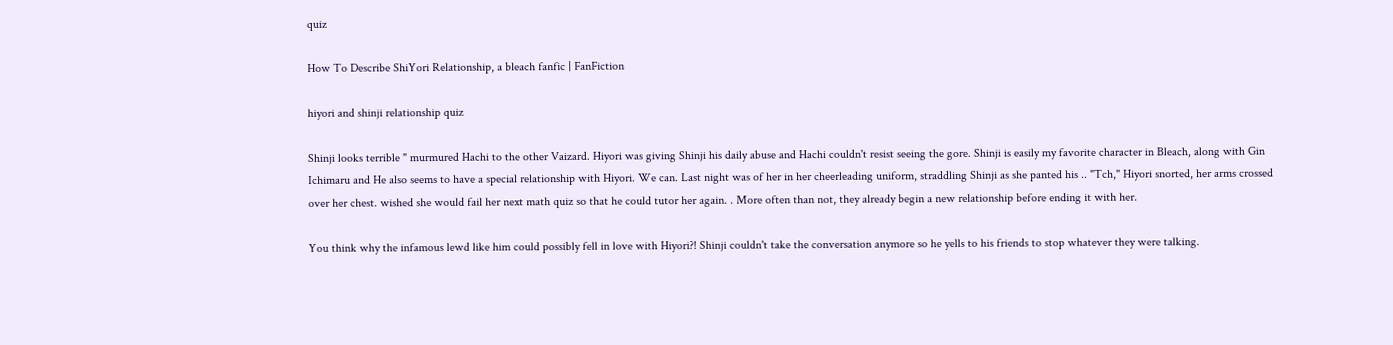quiz

How To Describe ShiYori Relationship, a bleach fanfic | FanFiction

hiyori and shinji relationship quiz

Shinji looks terrible " murmured Hachi to the other Vaizard. Hiyori was giving Shinji his daily abuse and Hachi couldn't resist seeing the gore. Shinji is easily my favorite character in Bleach, along with Gin Ichimaru and He also seems to have a special relationship with Hiyori. We can. Last night was of her in her cheerleading uniform, straddling Shinji as she panted his .. "Tch," Hiyori snorted, her arms crossed over her chest. wished she would fail her next math quiz so that he could tutor her again. . More often than not, they already begin a new relationship before ending it with her.

You think why the infamous lewd like him could possibly fell in love with Hiyori?! Shinji couldn't take the conversation anymore so he yells to his friends to stop whatever they were talking.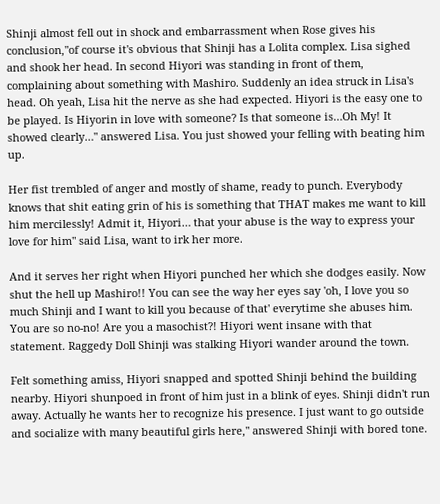Shinji almost fell out in shock and embarrassment when Rose gives his conclusion,"of course it's obvious that Shinji has a Lolita complex. Lisa sighed and shook her head. In second Hiyori was standing in front of them, complaining about something with Mashiro. Suddenly an idea struck in Lisa's head. Oh yeah, Lisa hit the nerve as she had expected. Hiyori is the easy one to be played. Is Hiyorin in love with someone? Is that someone is…Oh My! It showed clearly…" answered Lisa. You just showed your felling with beating him up.

Her fist trembled of anger and mostly of shame, ready to punch. Everybody knows that shit eating grin of his is something that THAT makes me want to kill him mercilessly! Admit it, Hiyori… that your abuse is the way to express your love for him" said Lisa, want to irk her more.

And it serves her right when Hiyori punched her which she dodges easily. Now shut the hell up Mashiro!! You can see the way her eyes say 'oh, I love you so much Shinji and I want to kill you because of that' everytime she abuses him. You are so no-no! Are you a masochist?! Hiyori went insane with that statement. Raggedy Doll Shinji was stalking Hiyori wander around the town.

Felt something amiss, Hiyori snapped and spotted Shinji behind the building nearby. Hiyori shunpoed in front of him just in a blink of eyes. Shinji didn't run away. Actually he wants her to recognize his presence. I just want to go outside and socialize with many beautiful girls here," answered Shinji with bored tone.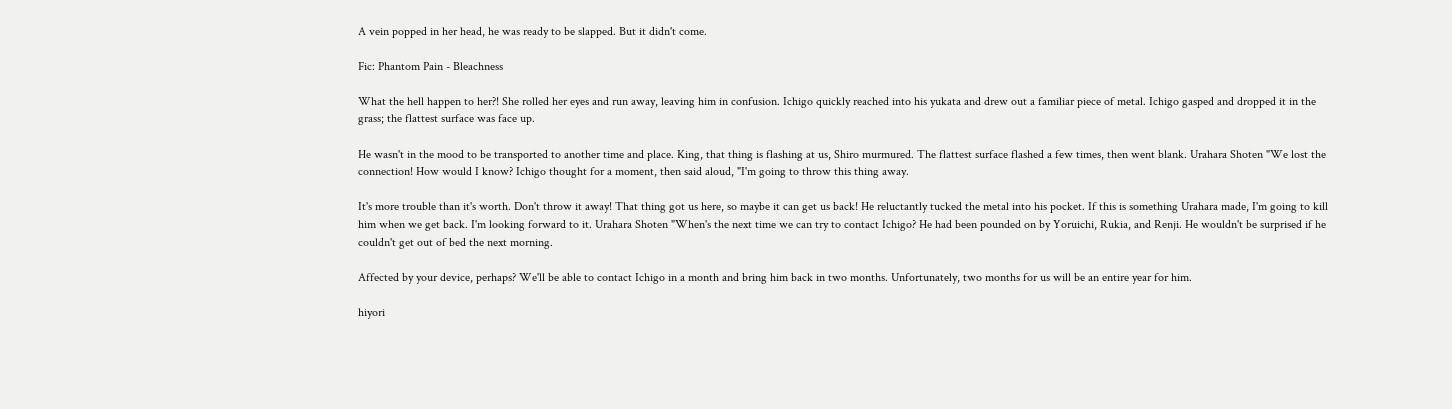A vein popped in her head, he was ready to be slapped. But it didn't come.

Fic: Phantom Pain - Bleachness

What the hell happen to her?! She rolled her eyes and run away, leaving him in confusion. Ichigo quickly reached into his yukata and drew out a familiar piece of metal. Ichigo gasped and dropped it in the grass; the flattest surface was face up.

He wasn't in the mood to be transported to another time and place. King, that thing is flashing at us, Shiro murmured. The flattest surface flashed a few times, then went blank. Urahara Shoten "We lost the connection! How would I know? Ichigo thought for a moment, then said aloud, "I'm going to throw this thing away.

It's more trouble than it's worth. Don't throw it away! That thing got us here, so maybe it can get us back! He reluctantly tucked the metal into his pocket. If this is something Urahara made, I'm going to kill him when we get back. I'm looking forward to it. Urahara Shoten "When's the next time we can try to contact Ichigo? He had been pounded on by Yoruichi, Rukia, and Renji. He wouldn't be surprised if he couldn't get out of bed the next morning.

Affected by your device, perhaps? We'll be able to contact Ichigo in a month and bring him back in two months. Unfortunately, two months for us will be an entire year for him.

hiyori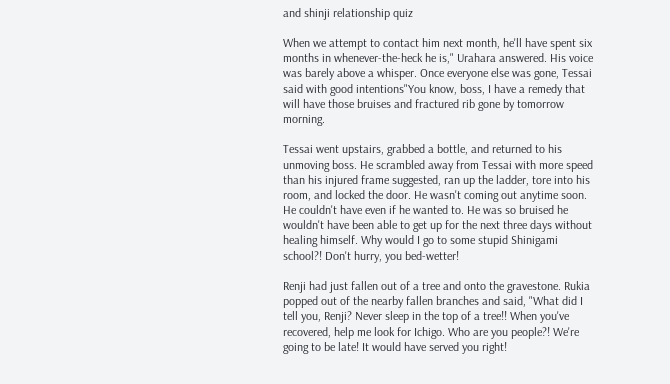and shinji relationship quiz

When we attempt to contact him next month, he'll have spent six months in whenever-the-heck he is," Urahara answered. His voice was barely above a whisper. Once everyone else was gone, Tessai said with good intentions"You know, boss, I have a remedy that will have those bruises and fractured rib gone by tomorrow morning.

Tessai went upstairs, grabbed a bottle, and returned to his unmoving boss. He scrambled away from Tessai with more speed than his injured frame suggested, ran up the ladder, tore into his room, and locked the door. He wasn't coming out anytime soon. He couldn't have even if he wanted to. He was so bruised he wouldn't have been able to get up for the next three days without healing himself. Why would I go to some stupid Shinigami school?! Don't hurry, you bed-wetter!

Renji had just fallen out of a tree and onto the gravestone. Rukia popped out of the nearby fallen branches and said, "What did I tell you, Renji? Never sleep in the top of a tree!! When you've recovered, help me look for Ichigo. Who are you people?! We're going to be late! It would have served you right!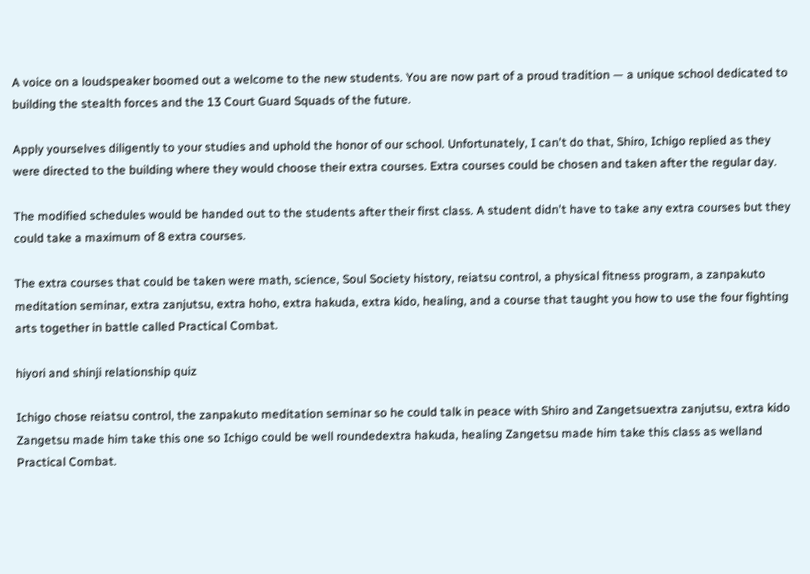A voice on a loudspeaker boomed out a welcome to the new students. You are now part of a proud tradition — a unique school dedicated to building the stealth forces and the 13 Court Guard Squads of the future.

Apply yourselves diligently to your studies and uphold the honor of our school. Unfortunately, I can't do that, Shiro, Ichigo replied as they were directed to the building where they would choose their extra courses. Extra courses could be chosen and taken after the regular day.

The modified schedules would be handed out to the students after their first class. A student didn't have to take any extra courses but they could take a maximum of 8 extra courses.

The extra courses that could be taken were math, science, Soul Society history, reiatsu control, a physical fitness program, a zanpakuto meditation seminar, extra zanjutsu, extra hoho, extra hakuda, extra kido, healing, and a course that taught you how to use the four fighting arts together in battle called Practical Combat.

hiyori and shinji relationship quiz

Ichigo chose reiatsu control, the zanpakuto meditation seminar so he could talk in peace with Shiro and Zangetsuextra zanjutsu, extra kido Zangetsu made him take this one so Ichigo could be well roundedextra hakuda, healing Zangetsu made him take this class as welland Practical Combat.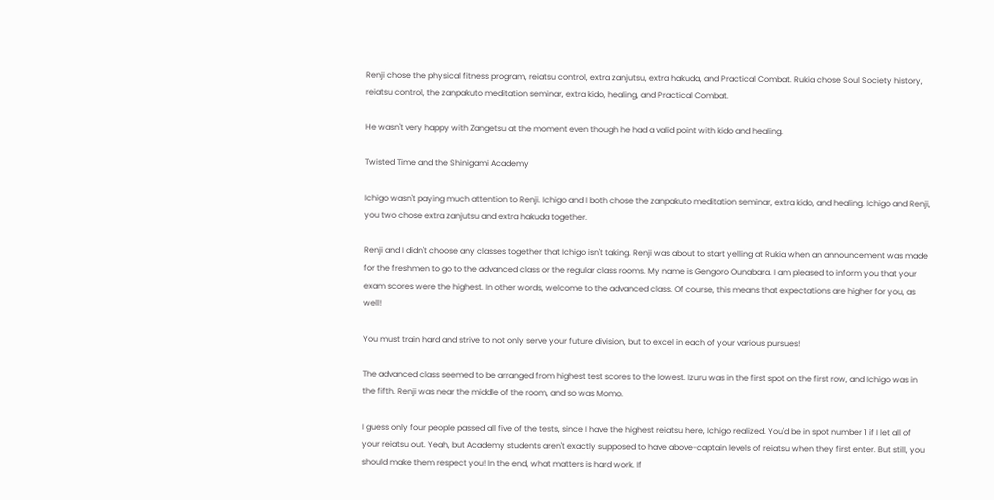Renji chose the physical fitness program, reiatsu control, extra zanjutsu, extra hakuda, and Practical Combat. Rukia chose Soul Society history, reiatsu control, the zanpakuto meditation seminar, extra kido, healing, and Practical Combat.

He wasn't very happy with Zangetsu at the moment even though he had a valid point with kido and healing.

Twisted Time and the Shinigami Academy

Ichigo wasn't paying much attention to Renji. Ichigo and I both chose the zanpakuto meditation seminar, extra kido, and healing. Ichigo and Renji, you two chose extra zanjutsu and extra hakuda together.

Renji and I didn't choose any classes together that Ichigo isn't taking. Renji was about to start yelling at Rukia when an announcement was made for the freshmen to go to the advanced class or the regular class rooms. My name is Gengoro Ounabara. I am pleased to inform you that your exam scores were the highest. In other words, welcome to the advanced class. Of course, this means that expectations are higher for you, as well!

You must train hard and strive to not only serve your future division, but to excel in each of your various pursues!

The advanced class seemed to be arranged from highest test scores to the lowest. Izuru was in the first spot on the first row, and Ichigo was in the fifth. Renji was near the middle of the room, and so was Momo.

I guess only four people passed all five of the tests, since I have the highest reiatsu here, Ichigo realized. You'd be in spot number 1 if I let all of your reiatsu out. Yeah, but Academy students aren't exactly supposed to have above-captain levels of reiatsu when they first enter. But still, you should make them respect you! In the end, what matters is hard work. If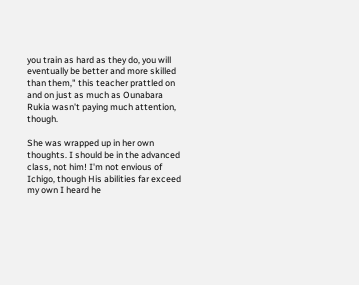you train as hard as they do, you will eventually be better and more skilled than them," this teacher prattled on and on just as much as Ounabara Rukia wasn't paying much attention, though.

She was wrapped up in her own thoughts. I should be in the advanced class, not him! I'm not envious of Ichigo, though His abilities far exceed my own I heard he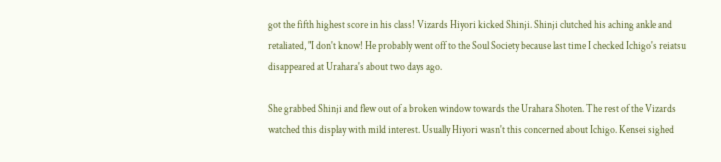got the fifth highest score in his class! Vizards Hiyori kicked Shinji. Shinji clutched his aching ankle and retaliated, "I don't know! He probably went off to the Soul Society because last time I checked Ichigo's reiatsu disappeared at Urahara's about two days ago.

She grabbed Shinji and flew out of a broken window towards the Urahara Shoten. The rest of the Vizards watched this display with mild interest. Usually Hiyori wasn't this concerned about Ichigo. Kensei sighed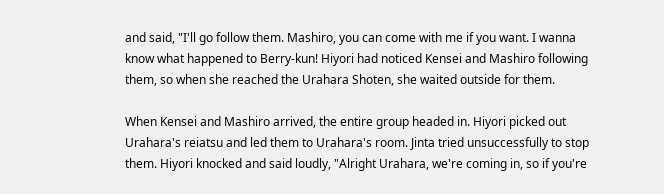and said, "I'll go follow them. Mashiro, you can come with me if you want. I wanna know what happened to Berry-kun! Hiyori had noticed Kensei and Mashiro following them, so when she reached the Urahara Shoten, she waited outside for them.

When Kensei and Mashiro arrived, the entire group headed in. Hiyori picked out Urahara's reiatsu and led them to Urahara's room. Jinta tried unsuccessfully to stop them. Hiyori knocked and said loudly, "Alright Urahara, we're coming in, so if you're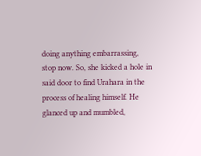doing anything embarrassing, stop now. So, she kicked a hole in said door to find Urahara in the process of healing himself. He glanced up and mumbled,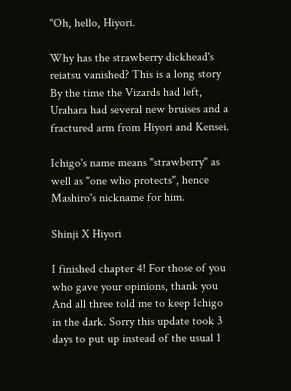"Oh, hello, Hiyori.

Why has the strawberry dickhead's reiatsu vanished? This is a long story By the time the Vizards had left, Urahara had several new bruises and a fractured arm from Hiyori and Kensei.

Ichigo's name means "strawberry" as well as "one who protects", hence Mashiro's nickname for him.

Shinji X Hiyori

I finished chapter 4! For those of you who gave your opinions, thank you And all three told me to keep Ichigo in the dark. Sorry this update took 3 days to put up instead of the usual 1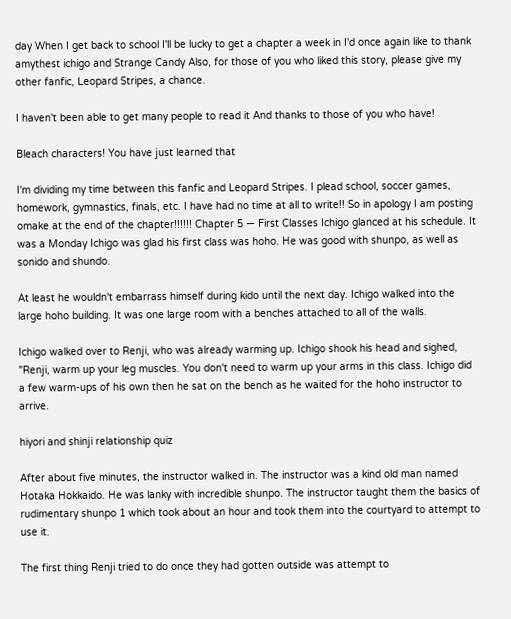day When I get back to school I'll be lucky to get a chapter a week in I'd once again like to thank amythest ichigo and Strange Candy Also, for those of you who liked this story, please give my other fanfic, Leopard Stripes, a chance.

I haven't been able to get many people to read it And thanks to those of you who have!

Bleach characters! You have just learned that

I'm dividing my time between this fanfic and Leopard Stripes. I plead school, soccer games, homework, gymnastics, finals, etc. I have had no time at all to write!! So in apology I am posting omake at the end of the chapter!!!!!! Chapter 5 — First Classes Ichigo glanced at his schedule. It was a Monday Ichigo was glad his first class was hoho. He was good with shunpo, as well as sonido and shundo.

At least he wouldn't embarrass himself during kido until the next day. Ichigo walked into the large hoho building. It was one large room with a benches attached to all of the walls.

Ichigo walked over to Renji, who was already warming up. Ichigo shook his head and sighed, "Renji, warm up your leg muscles. You don't need to warm up your arms in this class. Ichigo did a few warm-ups of his own then he sat on the bench as he waited for the hoho instructor to arrive.

hiyori and shinji relationship quiz

After about five minutes, the instructor walked in. The instructor was a kind old man named Hotaka Hokkaido. He was lanky with incredible shunpo. The instructor taught them the basics of rudimentary shunpo 1 which took about an hour and took them into the courtyard to attempt to use it.

The first thing Renji tried to do once they had gotten outside was attempt to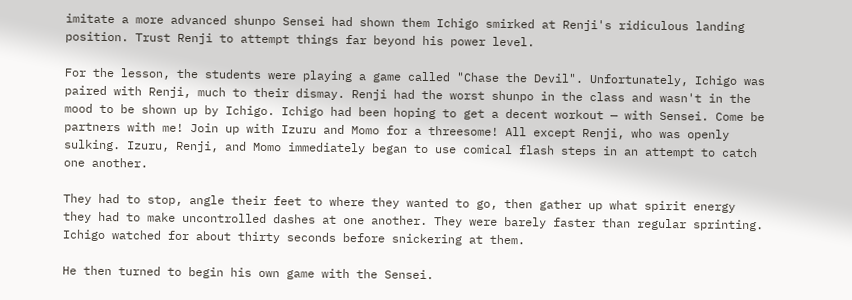imitate a more advanced shunpo Sensei had shown them Ichigo smirked at Renji's ridiculous landing position. Trust Renji to attempt things far beyond his power level.

For the lesson, the students were playing a game called "Chase the Devil". Unfortunately, Ichigo was paired with Renji, much to their dismay. Renji had the worst shunpo in the class and wasn't in the mood to be shown up by Ichigo. Ichigo had been hoping to get a decent workout — with Sensei. Come be partners with me! Join up with Izuru and Momo for a threesome! All except Renji, who was openly sulking. Izuru, Renji, and Momo immediately began to use comical flash steps in an attempt to catch one another.

They had to stop, angle their feet to where they wanted to go, then gather up what spirit energy they had to make uncontrolled dashes at one another. They were barely faster than regular sprinting. Ichigo watched for about thirty seconds before snickering at them.

He then turned to begin his own game with the Sensei.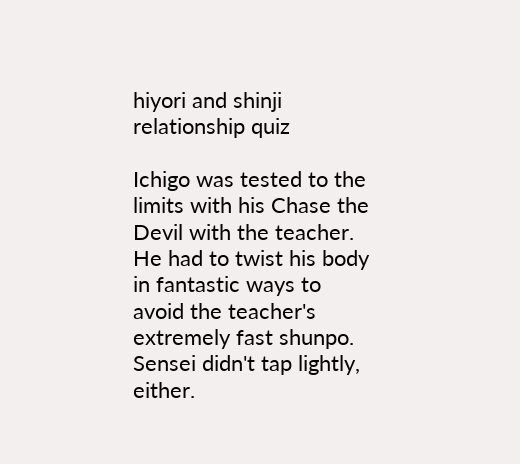hiyori and shinji relationship quiz

Ichigo was tested to the limits with his Chase the Devil with the teacher. He had to twist his body in fantastic ways to avoid the teacher's extremely fast shunpo. Sensei didn't tap lightly, either.